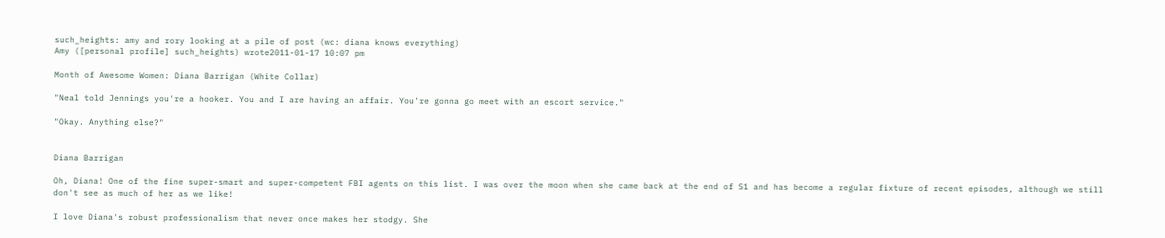such_heights: amy and rory looking at a pile of post (wc: diana knows everything)
Amy ([personal profile] such_heights) wrote2011-01-17 10:07 pm

Month of Awesome Women: Diana Barrigan (White Collar)

"Neal told Jennings you're a hooker. You and I are having an affair. You're gonna go meet with an escort service."

"Okay. Anything else?"


Diana Barrigan

Oh, Diana! One of the fine super-smart and super-competent FBI agents on this list. I was over the moon when she came back at the end of S1 and has become a regular fixture of recent episodes, although we still don't see as much of her as we like!

I love Diana's robust professionalism that never once makes her stodgy. She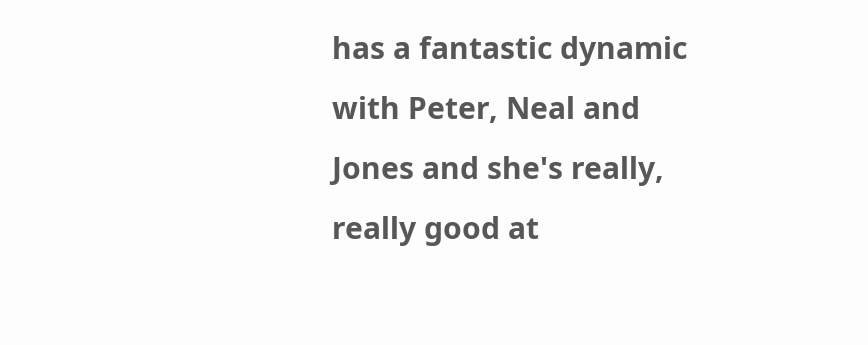has a fantastic dynamic with Peter, Neal and Jones and she's really, really good at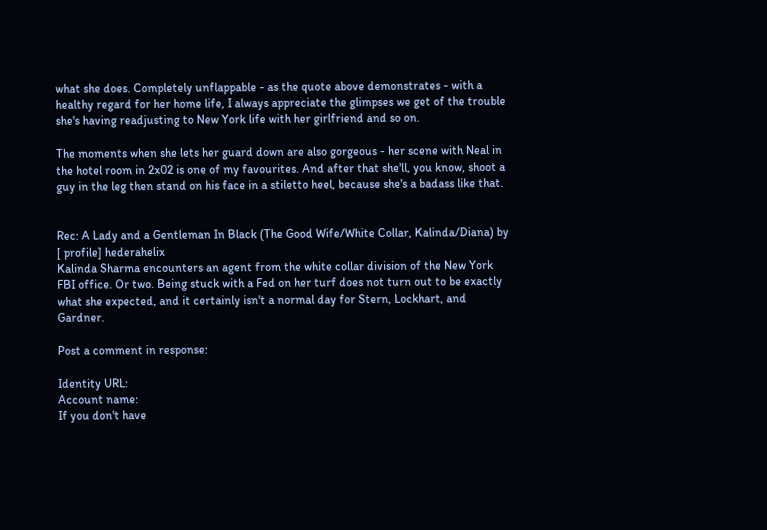what she does. Completely unflappable - as the quote above demonstrates - with a healthy regard for her home life, I always appreciate the glimpses we get of the trouble she's having readjusting to New York life with her girlfriend and so on.

The moments when she lets her guard down are also gorgeous - her scene with Neal in the hotel room in 2x02 is one of my favourites. And after that she'll, you know, shoot a guy in the leg then stand on his face in a stiletto heel, because she's a badass like that.


Rec: A Lady and a Gentleman In Black (The Good Wife/White Collar, Kalinda/Diana) by [ profile] hederahelix
Kalinda Sharma encounters an agent from the white collar division of the New York FBI office. Or two. Being stuck with a Fed on her turf does not turn out to be exactly what she expected, and it certainly isn't a normal day for Stern, Lockhart, and Gardner.

Post a comment in response:

Identity URL:
Account name:
If you don't have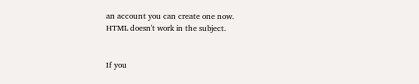an account you can create one now.
HTML doesn't work in the subject.


If you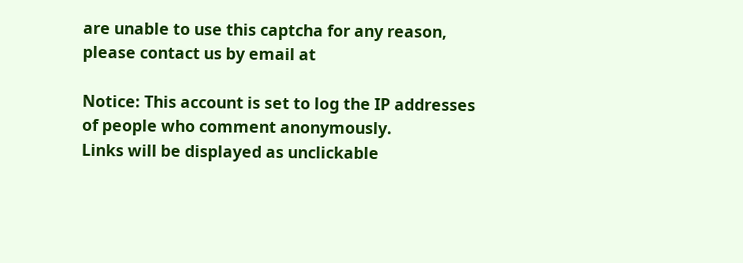are unable to use this captcha for any reason, please contact us by email at

Notice: This account is set to log the IP addresses of people who comment anonymously.
Links will be displayed as unclickable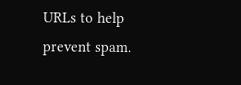URLs to help prevent spam.